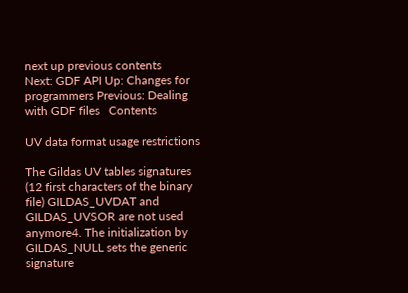next up previous contents
Next: GDF API Up: Changes for programmers Previous: Dealing with GDF files   Contents

UV data format usage restrictions

The Gildas UV tables signatures (12 first characters of the binary file) GILDAS_UVDAT and GILDAS_UVSOR are not used anymore4. The initialization by GILDAS_NULL sets the generic signature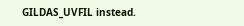GILDAS_UVFIL instead.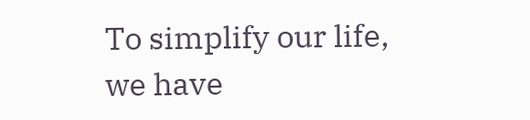To simplify our life, we have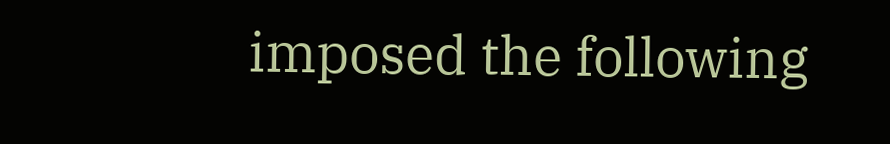imposed the following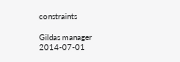constraints

Gildas manager 2014-07-01